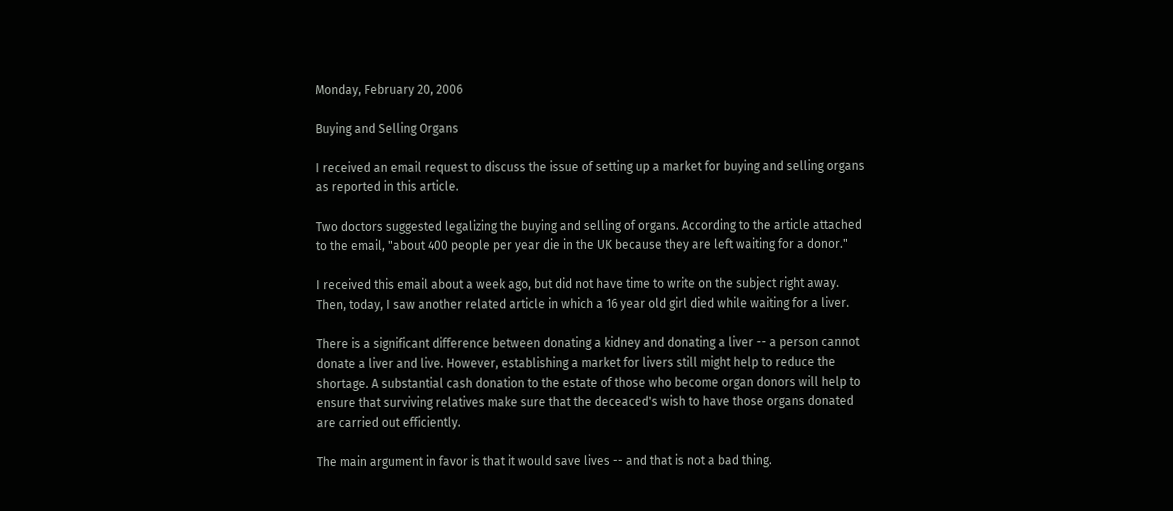Monday, February 20, 2006

Buying and Selling Organs

I received an email request to discuss the issue of setting up a market for buying and selling organs as reported in this article.

Two doctors suggested legalizing the buying and selling of organs. According to the article attached to the email, "about 400 people per year die in the UK because they are left waiting for a donor."

I received this email about a week ago, but did not have time to write on the subject right away. Then, today, I saw another related article in which a 16 year old girl died while waiting for a liver.

There is a significant difference between donating a kidney and donating a liver -- a person cannot donate a liver and live. However, establishing a market for livers still might help to reduce the shortage. A substantial cash donation to the estate of those who become organ donors will help to ensure that surviving relatives make sure that the deceaced's wish to have those organs donated are carried out efficiently.

The main argument in favor is that it would save lives -- and that is not a bad thing.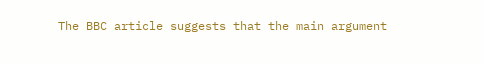The BBC article suggests that the main argument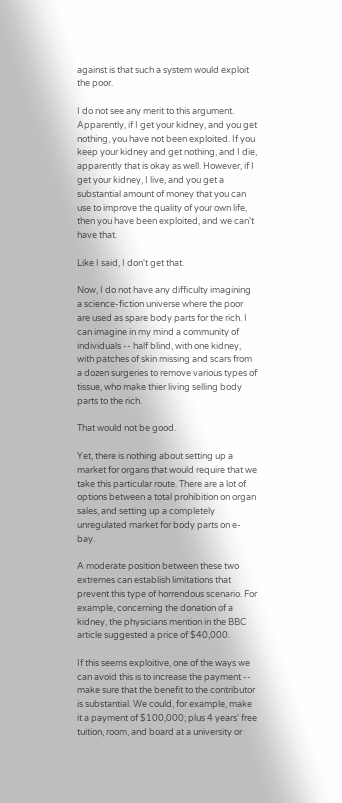against is that such a system would exploit the poor.

I do not see any merit to this argument. Apparently, if I get your kidney, and you get nothing, you have not been exploited. If you keep your kidney and get nothing, and I die, apparently that is okay as well. However, if I get your kidney, I live, and you get a substantial amount of money that you can use to improve the quality of your own life, then you have been exploited, and we can't have that.

Like I said, I don't get that.

Now, I do not have any difficulty imagining a science-fiction universe where the poor are used as spare body parts for the rich. I can imagine in my mind a community of individuals -- half blind, with one kidney, with patches of skin missing and scars from a dozen surgeries to remove various types of tissue, who make thier living selling body parts to the rich.

That would not be good.

Yet, there is nothing about setting up a market for organs that would require that we take this particular route. There are a lot of options between a total prohibition on organ sales, and setting up a completely unregulated market for body parts on e-bay.

A moderate position between these two extremes can establish limitations that prevent this type of horrendous scenario. For example, concerning the donation of a kidney, the physicians mention in the BBC article suggested a price of $40,000.

If this seems exploitive, one of the ways we can avoid this is to increase the payment -- make sure that the benefit to the contributor is substantial. We could, for example, make it a payment of $100,000; plus 4 years' free tuition, room, and board at a university or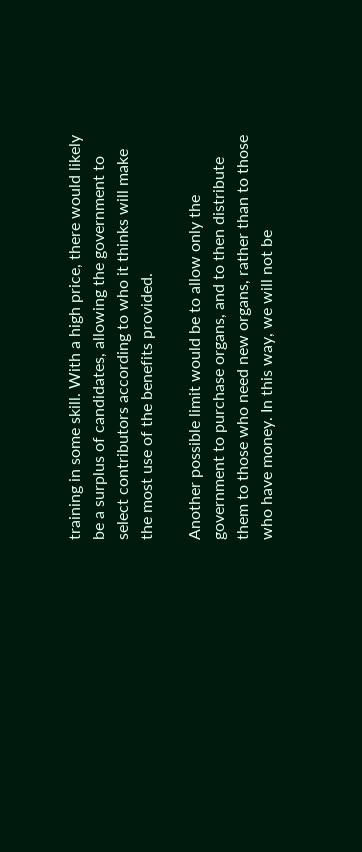training in some skill. With a high price, there would likely be a surplus of candidates, allowing the government to select contributors according to who it thinks will make the most use of the benefits provided.

Another possible limit would be to allow only the government to purchase organs, and to then distribute them to those who need new organs, rather than to those who have money. In this way, we will not be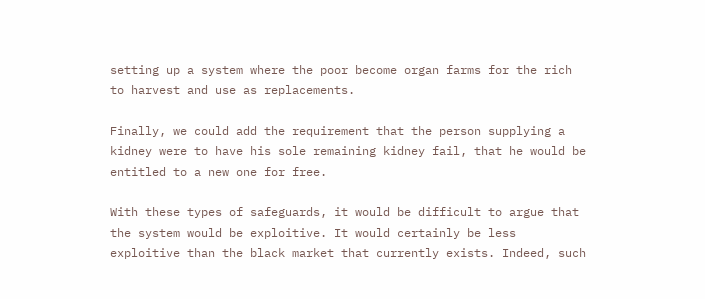setting up a system where the poor become organ farms for the rich to harvest and use as replacements.

Finally, we could add the requirement that the person supplying a kidney were to have his sole remaining kidney fail, that he would be entitled to a new one for free.

With these types of safeguards, it would be difficult to argue that the system would be exploitive. It would certainly be less exploitive than the black market that currently exists. Indeed, such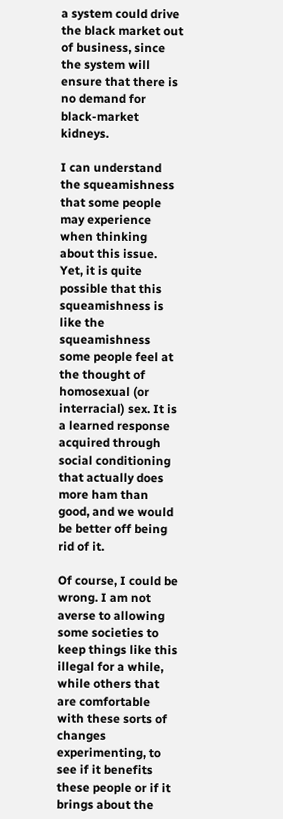a system could drive the black market out of business, since the system will ensure that there is no demand for black-market kidneys.

I can understand the squeamishness that some people may experience when thinking about this issue. Yet, it is quite possible that this squeamishness is like the squeamishness some people feel at the thought of homosexual (or interracial) sex. It is a learned response acquired through social conditioning that actually does more ham than good, and we would be better off being rid of it.

Of course, I could be wrong. I am not averse to allowing some societies to keep things like this illegal for a while, while others that are comfortable with these sorts of changes experimenting, to see if it benefits these people or if it brings about the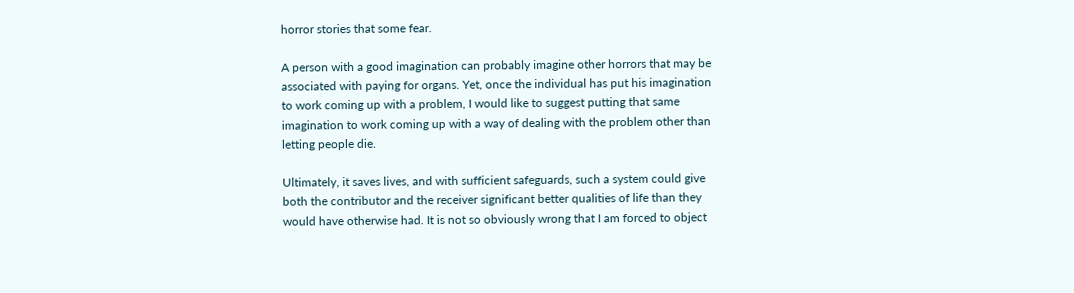horror stories that some fear.

A person with a good imagination can probably imagine other horrors that may be associated with paying for organs. Yet, once the individual has put his imagination to work coming up with a problem, I would like to suggest putting that same imagination to work coming up with a way of dealing with the problem other than letting people die.

Ultimately, it saves lives, and with sufficient safeguards, such a system could give both the contributor and the receiver significant better qualities of life than they would have otherwise had. It is not so obviously wrong that I am forced to object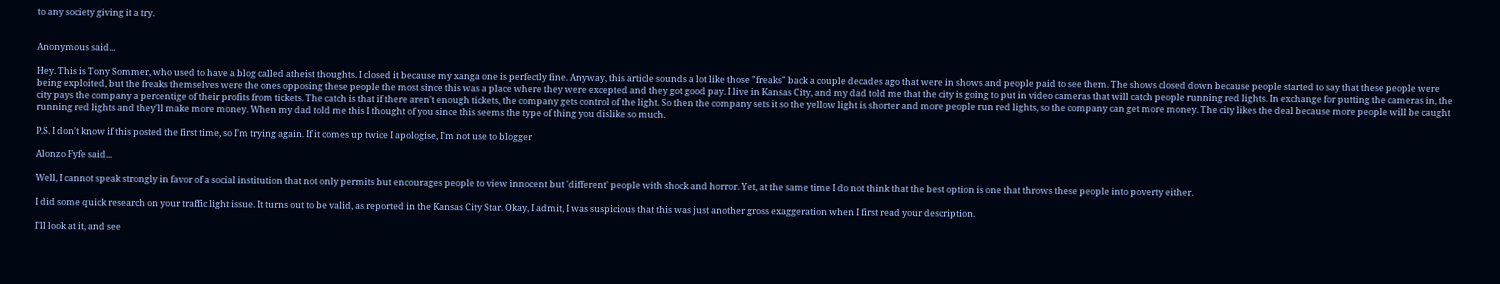to any society giving it a try.


Anonymous said...

Hey. This is Tony Sommer, who used to have a blog called atheist thoughts. I closed it because my xanga one is perfectly fine. Anyway, this article sounds a lot like those "freaks" back a couple decades ago that were in shows and people paid to see them. The shows closed down because people started to say that these people were being exploited, but the freaks themselves were the ones opposing these people the most since this was a place where they were excepted and they got good pay. I live in Kansas City, and my dad told me that the city is going to put in video cameras that will catch people running red lights. In exchange for putting the cameras in, the city pays the company a percentige of their profits from tickets. The catch is that if there aren't enough tickets, the company gets control of the light. So then the company sets it so the yellow light is shorter and more people run red lights, so the company can get more money. The city likes the deal because more people will be caught running red lights and they'll make more money. When my dad told me this I thought of you since this seems the type of thing you dislike so much.

P.S. I don't know if this posted the first time, so I'm trying again. If it comes up twice I apologise, I'm not use to blogger

Alonzo Fyfe said...

Well, I cannot speak strongly in favor of a social institution that not only permits but encourages people to view innocent but 'different' people with shock and horror. Yet, at the same time I do not think that the best option is one that throws these people into poverty either.

I did some quick research on your traffic light issue. It turns out to be valid, as reported in the Kansas City Star. Okay, I admit, I was suspicious that this was just another gross exaggeration when I first read your description.

I'll look at it, and see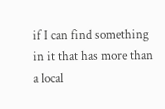if I can find something in it that has more than a local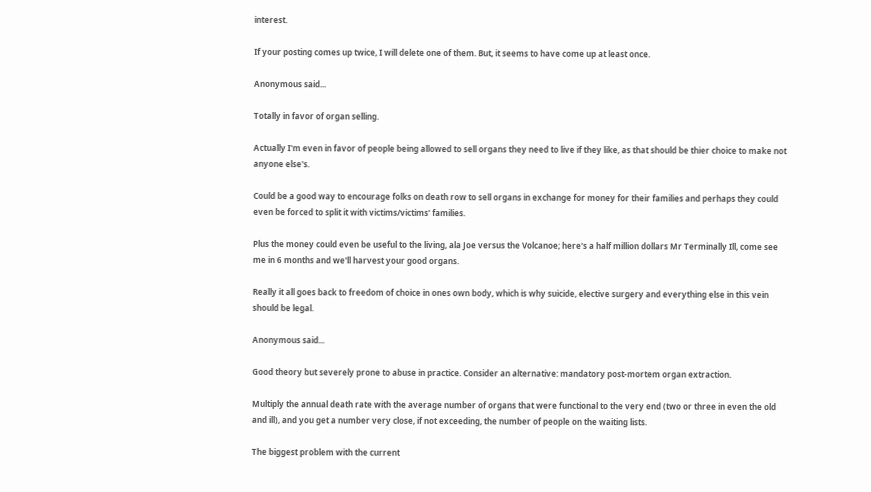interest.

If your posting comes up twice, I will delete one of them. But, it seems to have come up at least once.

Anonymous said...

Totally in favor of organ selling.

Actually I'm even in favor of people being allowed to sell organs they need to live if they like, as that should be thier choice to make not anyone else's.

Could be a good way to encourage folks on death row to sell organs in exchange for money for their families and perhaps they could even be forced to split it with victims/victims' families.

Plus the money could even be useful to the living, ala Joe versus the Volcanoe; here's a half million dollars Mr Terminally Ill, come see me in 6 months and we'll harvest your good organs.

Really it all goes back to freedom of choice in ones own body, which is why suicide, elective surgery and everything else in this vein should be legal.

Anonymous said...

Good theory but severely prone to abuse in practice. Consider an alternative: mandatory post-mortem organ extraction.

Multiply the annual death rate with the average number of organs that were functional to the very end (two or three in even the old and ill), and you get a number very close, if not exceeding, the number of people on the waiting lists.

The biggest problem with the current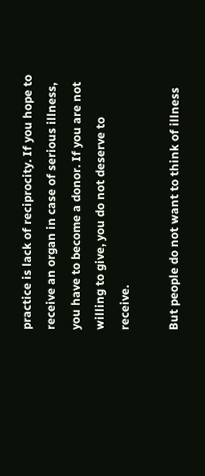practice is lack of reciprocity. If you hope to receive an organ in case of serious illness, you have to become a donor. If you are not willing to give, you do not deserve to receive.

But people do not want to think of illness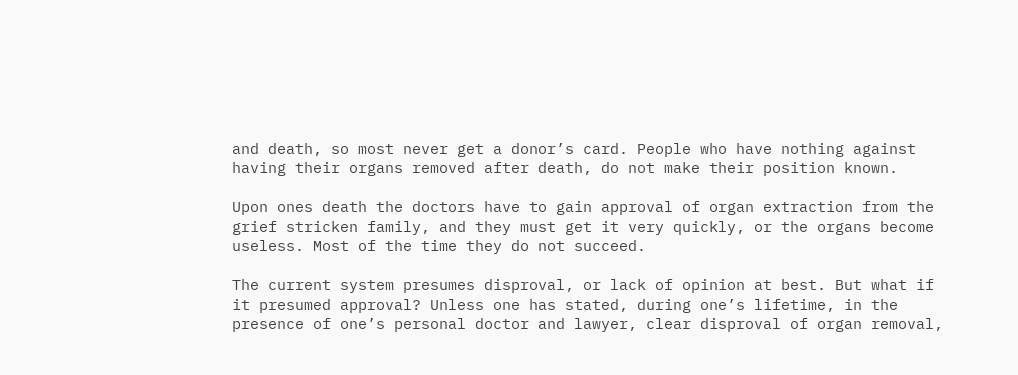and death, so most never get a donor’s card. People who have nothing against having their organs removed after death, do not make their position known.

Upon ones death the doctors have to gain approval of organ extraction from the grief stricken family, and they must get it very quickly, or the organs become useless. Most of the time they do not succeed.

The current system presumes disproval, or lack of opinion at best. But what if it presumed approval? Unless one has stated, during one’s lifetime, in the presence of one’s personal doctor and lawyer, clear disproval of organ removal,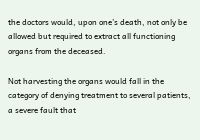the doctors would, upon one’s death, not only be allowed but required to extract all functioning organs from the deceased.

Not harvesting the organs would fall in the category of denying treatment to several patients, a severe fault that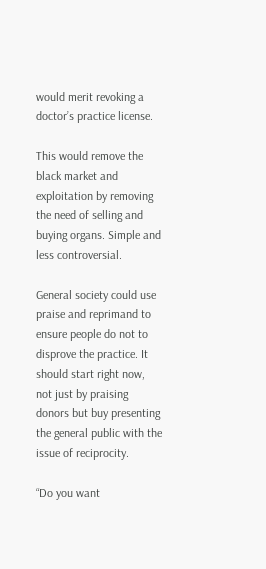would merit revoking a doctor’s practice license.

This would remove the black market and exploitation by removing the need of selling and buying organs. Simple and less controversial.

General society could use praise and reprimand to ensure people do not to disprove the practice. It should start right now, not just by praising donors but buy presenting the general public with the issue of reciprocity.

“Do you want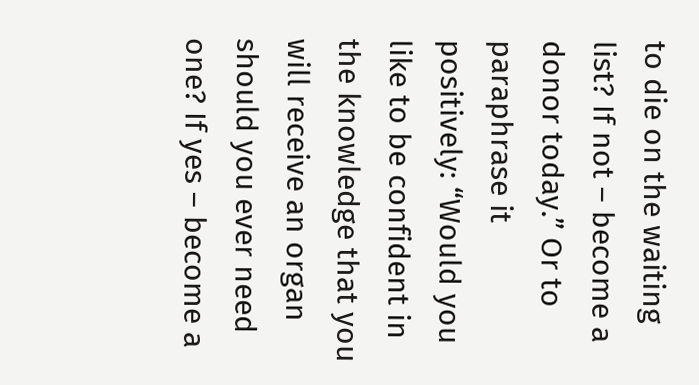to die on the waiting list? If not – become a donor today.” Or to paraphrase it positively: “Would you like to be confident in the knowledge that you will receive an organ should you ever need one? If yes – become a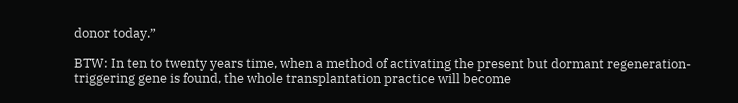donor today.”

BTW: In ten to twenty years time, when a method of activating the present but dormant regeneration-triggering gene is found, the whole transplantation practice will become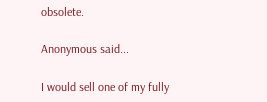obsolete.

Anonymous said...

I would sell one of my fully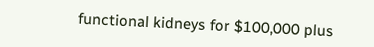functional kidneys for $100,000 plus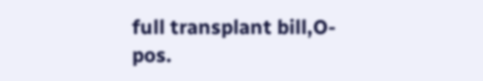full transplant bill,O-pos.